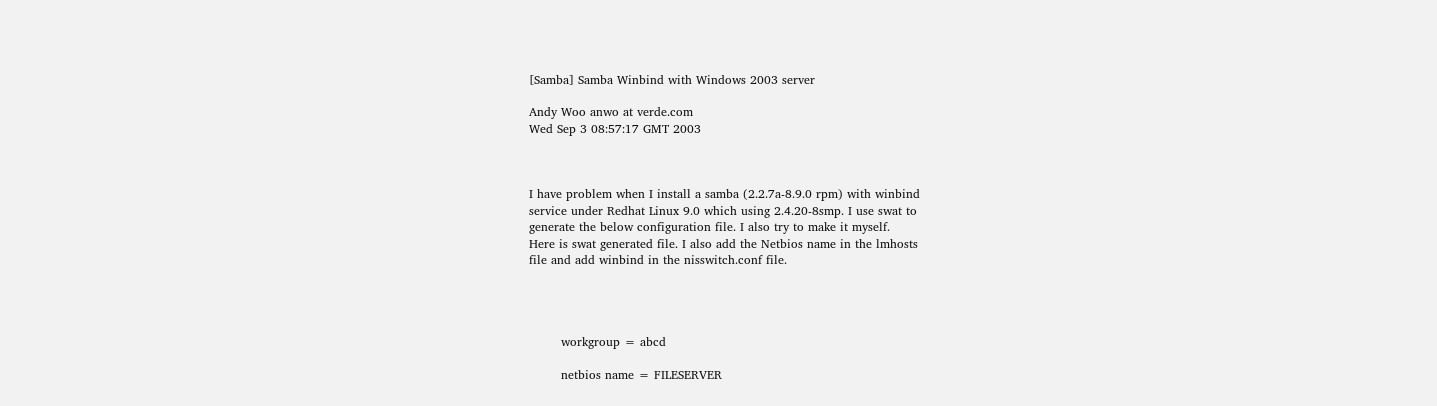[Samba] Samba Winbind with Windows 2003 server

Andy Woo anwo at verde.com
Wed Sep 3 08:57:17 GMT 2003



I have problem when I install a samba (2.2.7a-8.9.0 rpm) with winbind
service under Redhat Linux 9.0 which using 2.4.20-8smp. I use swat to
generate the below configuration file. I also try to make it myself.
Here is swat generated file. I also add the Netbios name in the lmhosts
file and add winbind in the nisswitch.conf file.




        workgroup = abcd

        netbios name = FILESERVER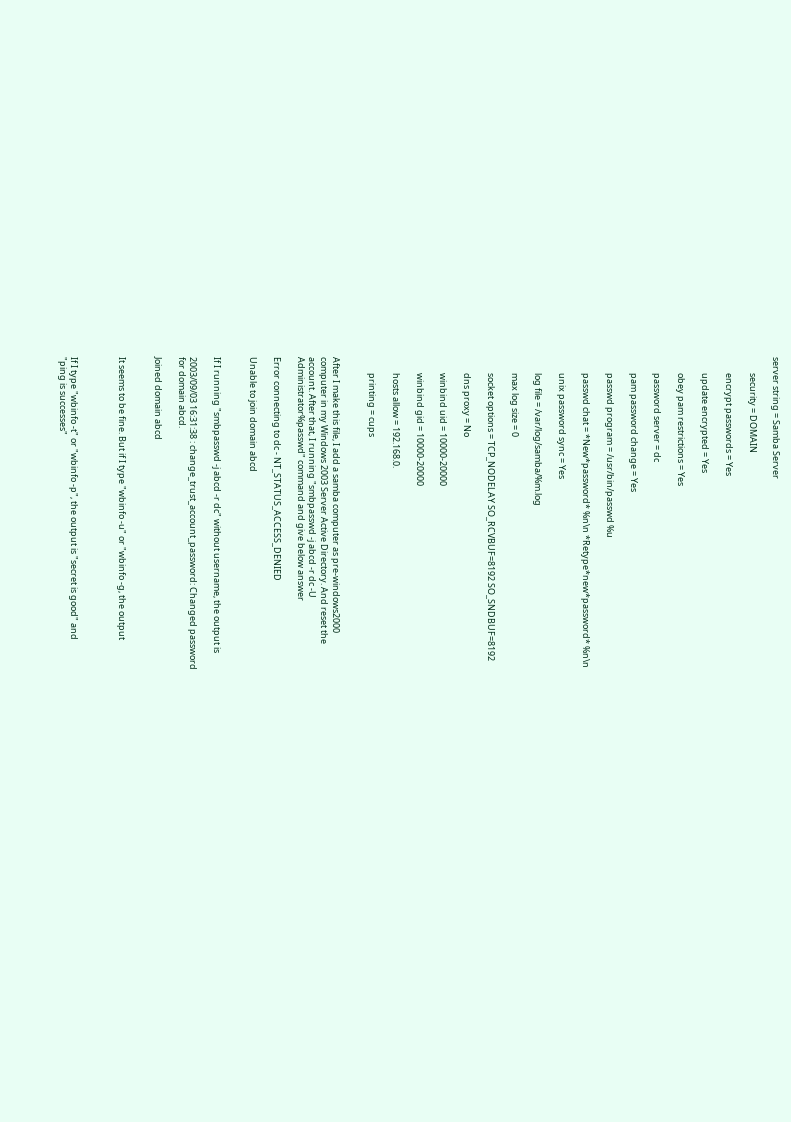server string = Samba Server

        security = DOMAIN

        encrypt passwords = Yes

        update encrypted = Yes

        obey pam restrictions = Yes

        password server = dc

        pam password change = Yes

        passwd program = /usr/bin/passwd %u

        passwd chat = *New*password* %n\n *Retype*new*password* %n\n

        unix password sync = Yes

        log file = /var/log/samba/%m.log

        max log size = 0

        socket options = TCP_NODELAY SO_RCVBUF=8192 SO_SNDBUF=8192

        dns proxy = No

        winbind uid = 10000-20000

        winbind gid = 10000-20000

        hosts allow = 192.168.0.

        printing = cups


After I make this file, I add a samba computer as pre-windows2000
computer in my Windows 2003 Server Active Directory. And reset the
account. After that, I running "smbpasswd -j abcd -r dc -U
Administrator%passwd" command and give below answer

Error connecting to dc - NT_STATUS_ACCESS_DENIED

Unable to join domain abcd


If I running "smbpasswd -j abcd -r dc" without username, the output is

2003/09/03 16:31:38 : change_trust_account_password: Changed password
for domain abcd.

Joined domain abcd


It seems to be fine. But if I type "wbinfo -u" or "wbinfo -g, the output



If I type "wbinfo -t" or "wbinfo -p", the output is "secret is good" and
"ping is successes"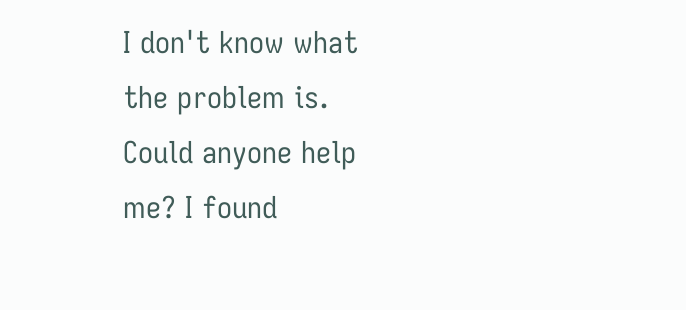I don't know what the problem is. Could anyone help me? I found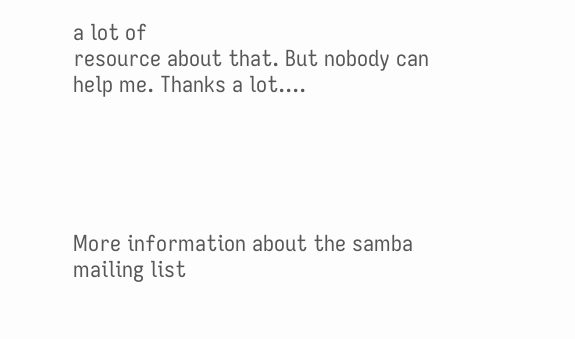a lot of
resource about that. But nobody can help me. Thanks a lot....





More information about the samba mailing list